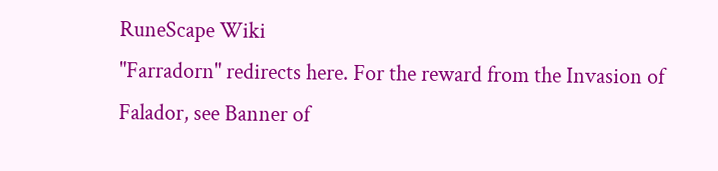RuneScape Wiki
"Farradorn" redirects here. For the reward from the Invasion of Falador, see Banner of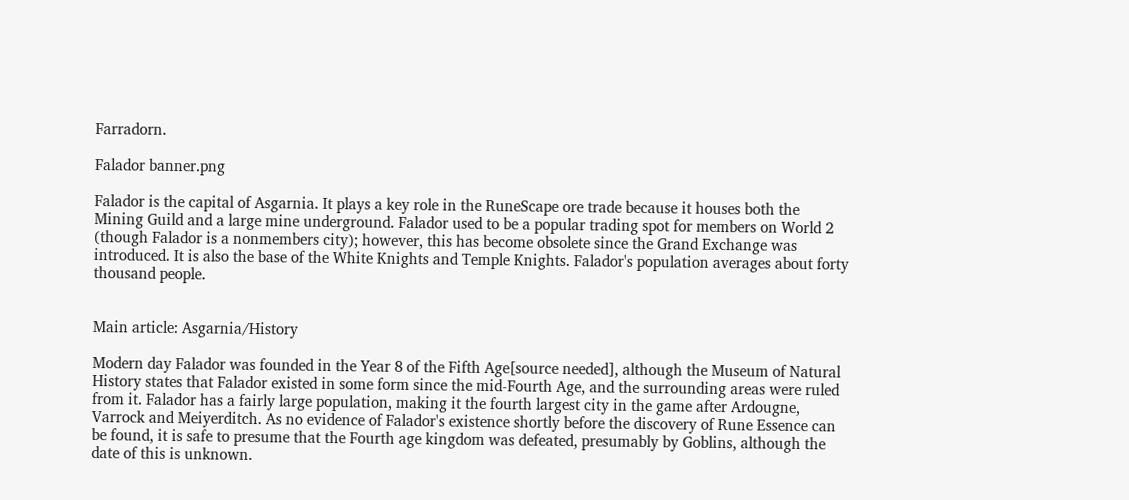Farradorn.

Falador banner.png

Falador is the capital of Asgarnia. It plays a key role in the RuneScape ore trade because it houses both the Mining Guild and a large mine underground. Falador used to be a popular trading spot for members on World 2 (though Falador is a nonmembers city); however, this has become obsolete since the Grand Exchange was introduced. It is also the base of the White Knights and Temple Knights. Falador's population averages about forty thousand people.


Main article: Asgarnia/History

Modern day Falador was founded in the Year 8 of the Fifth Age[source needed], although the Museum of Natural History states that Falador existed in some form since the mid-Fourth Age, and the surrounding areas were ruled from it. Falador has a fairly large population, making it the fourth largest city in the game after Ardougne, Varrock and Meiyerditch. As no evidence of Falador's existence shortly before the discovery of Rune Essence can be found, it is safe to presume that the Fourth age kingdom was defeated, presumably by Goblins, although the date of this is unknown.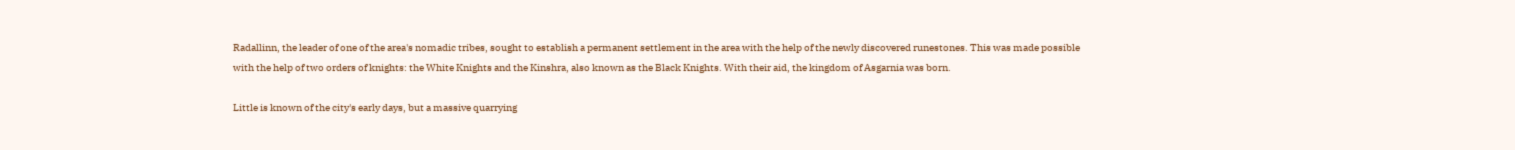Radallinn, the leader of one of the area's nomadic tribes, sought to establish a permanent settlement in the area with the help of the newly discovered runestones. This was made possible with the help of two orders of knights: the White Knights and the Kinshra, also known as the Black Knights. With their aid, the kingdom of Asgarnia was born.

Little is known of the city's early days, but a massive quarrying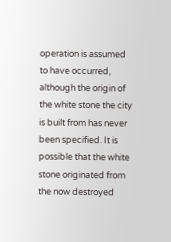operation is assumed to have occurred, although the origin of the white stone the city is built from has never been specified. It is possible that the white stone originated from the now destroyed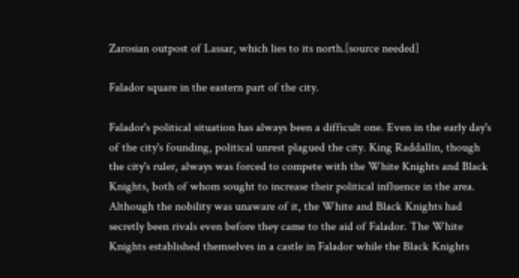Zarosian outpost of Lassar, which lies to its north.[source needed]

Falador square in the eastern part of the city.

Falador's political situation has always been a difficult one. Even in the early day's of the city's founding, political unrest plagued the city. King Raddallin, though the city's ruler, always was forced to compete with the White Knights and Black Knights, both of whom sought to increase their political influence in the area. Although the nobility was unaware of it, the White and Black Knights had secretly been rivals even before they came to the aid of Falador. The White Knights established themselves in a castle in Falador while the Black Knights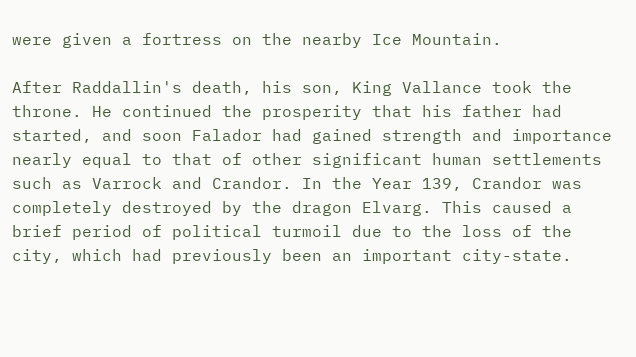were given a fortress on the nearby Ice Mountain.

After Raddallin's death, his son, King Vallance took the throne. He continued the prosperity that his father had started, and soon Falador had gained strength and importance nearly equal to that of other significant human settlements such as Varrock and Crandor. In the Year 139, Crandor was completely destroyed by the dragon Elvarg. This caused a brief period of political turmoil due to the loss of the city, which had previously been an important city-state.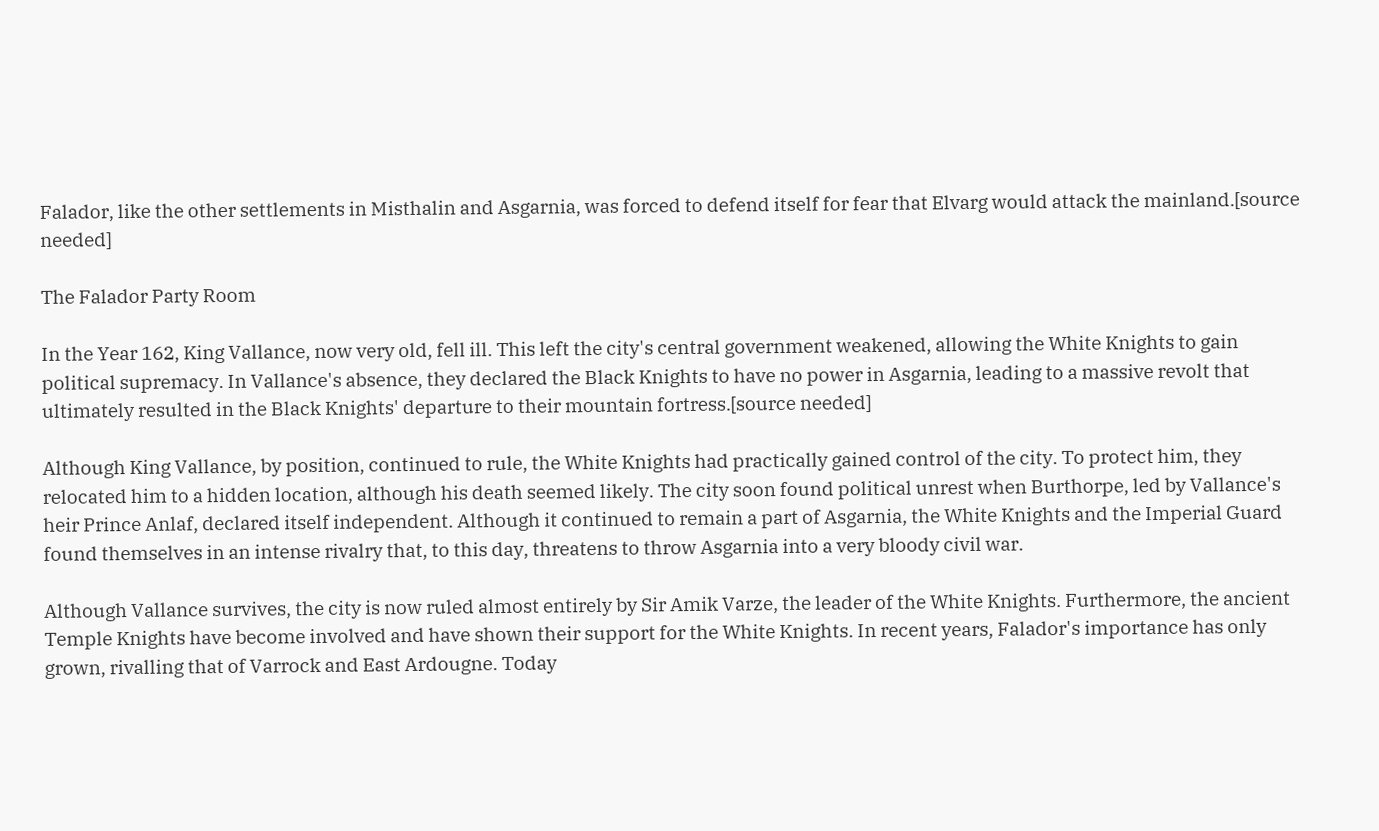Falador, like the other settlements in Misthalin and Asgarnia, was forced to defend itself for fear that Elvarg would attack the mainland.[source needed]

The Falador Party Room

In the Year 162, King Vallance, now very old, fell ill. This left the city's central government weakened, allowing the White Knights to gain political supremacy. In Vallance's absence, they declared the Black Knights to have no power in Asgarnia, leading to a massive revolt that ultimately resulted in the Black Knights' departure to their mountain fortress.[source needed]

Although King Vallance, by position, continued to rule, the White Knights had practically gained control of the city. To protect him, they relocated him to a hidden location, although his death seemed likely. The city soon found political unrest when Burthorpe, led by Vallance's heir Prince Anlaf, declared itself independent. Although it continued to remain a part of Asgarnia, the White Knights and the Imperial Guard found themselves in an intense rivalry that, to this day, threatens to throw Asgarnia into a very bloody civil war.

Although Vallance survives, the city is now ruled almost entirely by Sir Amik Varze, the leader of the White Knights. Furthermore, the ancient Temple Knights have become involved and have shown their support for the White Knights. In recent years, Falador's importance has only grown, rivalling that of Varrock and East Ardougne. Today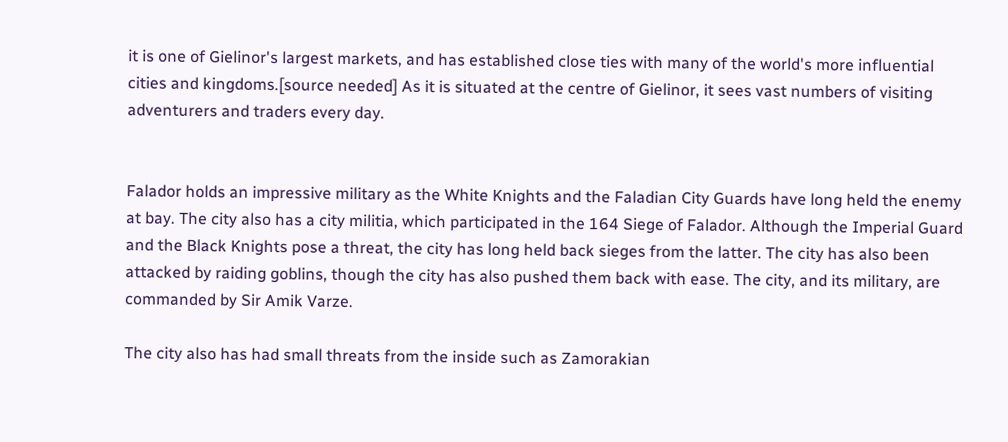it is one of Gielinor's largest markets, and has established close ties with many of the world's more influential cities and kingdoms.[source needed] As it is situated at the centre of Gielinor, it sees vast numbers of visiting adventurers and traders every day.


Falador holds an impressive military as the White Knights and the Faladian City Guards have long held the enemy at bay. The city also has a city militia, which participated in the 164 Siege of Falador. Although the Imperial Guard and the Black Knights pose a threat, the city has long held back sieges from the latter. The city has also been attacked by raiding goblins, though the city has also pushed them back with ease. The city, and its military, are commanded by Sir Amik Varze.

The city also has had small threats from the inside such as Zamorakian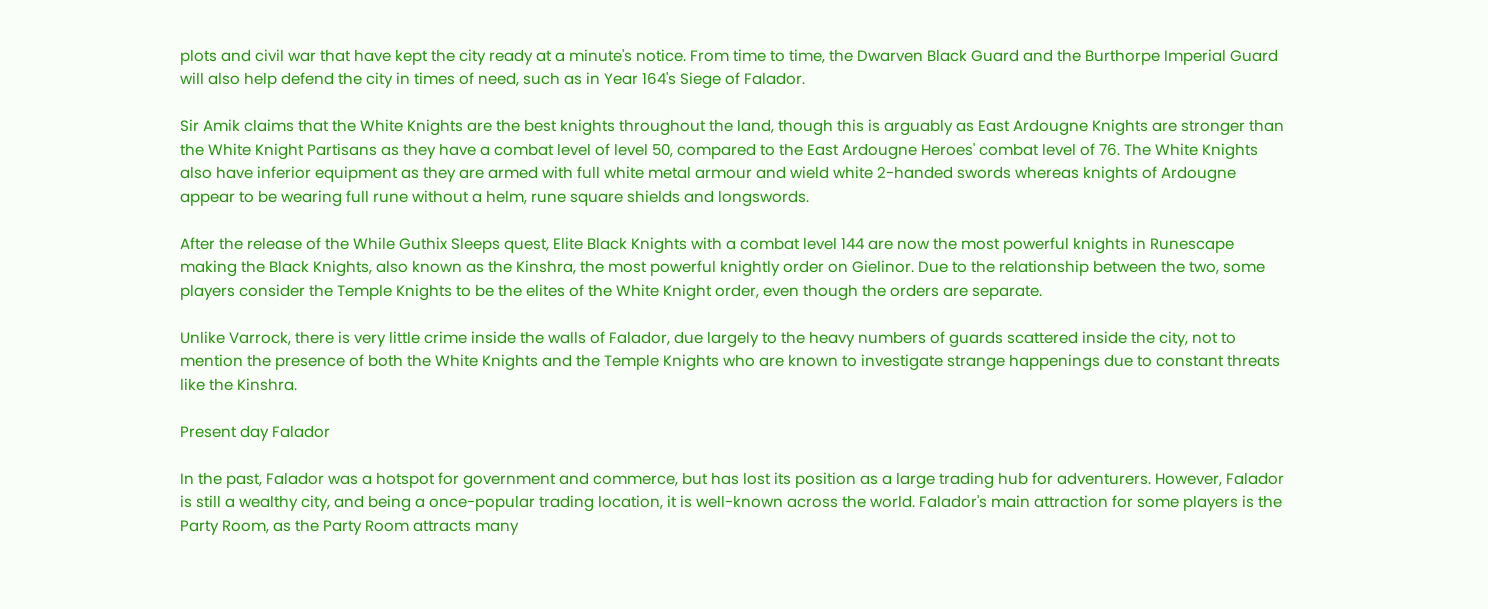plots and civil war that have kept the city ready at a minute's notice. From time to time, the Dwarven Black Guard and the Burthorpe Imperial Guard will also help defend the city in times of need, such as in Year 164's Siege of Falador.

Sir Amik claims that the White Knights are the best knights throughout the land, though this is arguably as East Ardougne Knights are stronger than the White Knight Partisans as they have a combat level of level 50, compared to the East Ardougne Heroes' combat level of 76. The White Knights also have inferior equipment as they are armed with full white metal armour and wield white 2-handed swords whereas knights of Ardougne appear to be wearing full rune without a helm, rune square shields and longswords.

After the release of the While Guthix Sleeps quest, Elite Black Knights with a combat level 144 are now the most powerful knights in Runescape making the Black Knights, also known as the Kinshra, the most powerful knightly order on Gielinor. Due to the relationship between the two, some players consider the Temple Knights to be the elites of the White Knight order, even though the orders are separate.

Unlike Varrock, there is very little crime inside the walls of Falador, due largely to the heavy numbers of guards scattered inside the city, not to mention the presence of both the White Knights and the Temple Knights who are known to investigate strange happenings due to constant threats like the Kinshra.

Present day Falador

In the past, Falador was a hotspot for government and commerce, but has lost its position as a large trading hub for adventurers. However, Falador is still a wealthy city, and being a once-popular trading location, it is well-known across the world. Falador's main attraction for some players is the Party Room, as the Party Room attracts many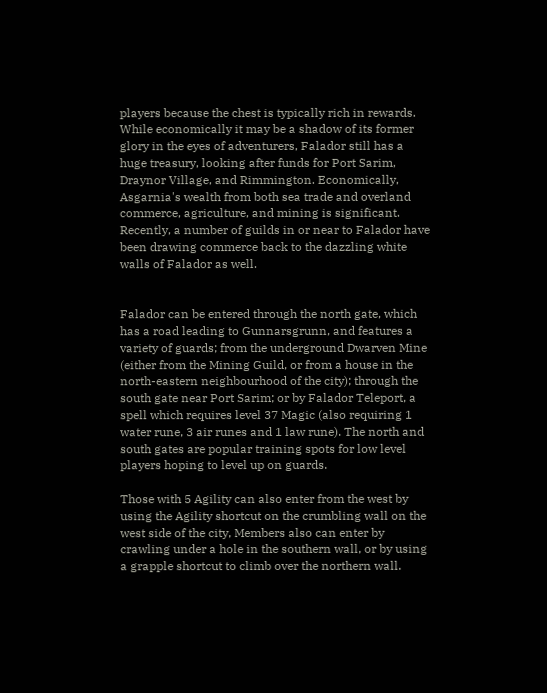players because the chest is typically rich in rewards. While economically it may be a shadow of its former glory in the eyes of adventurers, Falador still has a huge treasury, looking after funds for Port Sarim, Draynor Village, and Rimmington. Economically, Asgarnia's wealth from both sea trade and overland commerce, agriculture, and mining is significant. Recently, a number of guilds in or near to Falador have been drawing commerce back to the dazzling white walls of Falador as well.


Falador can be entered through the north gate, which has a road leading to Gunnarsgrunn, and features a variety of guards; from the underground Dwarven Mine (either from the Mining Guild, or from a house in the north-eastern neighbourhood of the city); through the south gate near Port Sarim; or by Falador Teleport, a spell which requires level 37 Magic (also requiring 1 water rune, 3 air runes and 1 law rune). The north and south gates are popular training spots for low level players hoping to level up on guards.

Those with 5 Agility can also enter from the west by using the Agility shortcut on the crumbling wall on the west side of the city, Members also can enter by crawling under a hole in the southern wall, or by using a grapple shortcut to climb over the northern wall.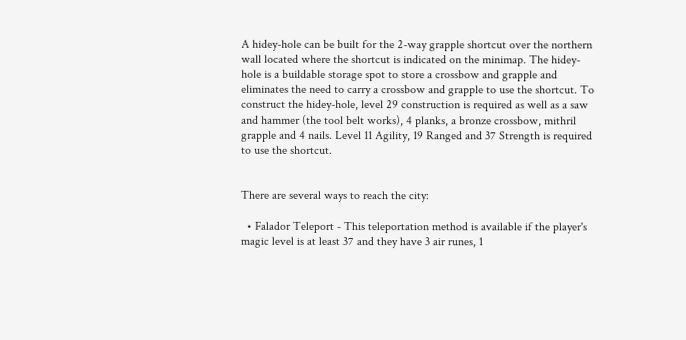A hidey-hole can be built for the 2-way grapple shortcut over the northern wall located where the shortcut is indicated on the minimap. The hidey-hole is a buildable storage spot to store a crossbow and grapple and eliminates the need to carry a crossbow and grapple to use the shortcut. To construct the hidey-hole, level 29 construction is required as well as a saw and hammer (the tool belt works), 4 planks, a bronze crossbow, mithril grapple and 4 nails. Level 11 Agility, 19 Ranged and 37 Strength is required to use the shortcut.


There are several ways to reach the city:

  • Falador Teleport - This teleportation method is available if the player's magic level is at least 37 and they have 3 air runes, 1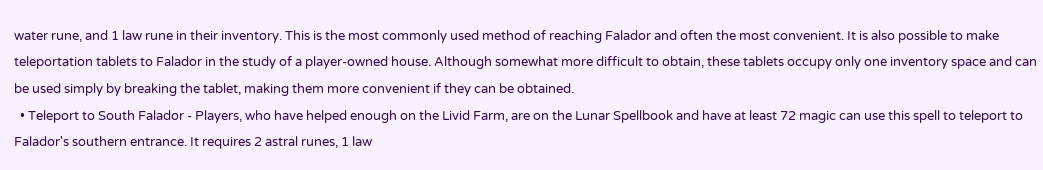water rune, and 1 law rune in their inventory. This is the most commonly used method of reaching Falador and often the most convenient. It is also possible to make teleportation tablets to Falador in the study of a player-owned house. Although somewhat more difficult to obtain, these tablets occupy only one inventory space and can be used simply by breaking the tablet, making them more convenient if they can be obtained.
  • Teleport to South Falador - Players, who have helped enough on the Livid Farm, are on the Lunar Spellbook and have at least 72 magic can use this spell to teleport to Falador's southern entrance. It requires 2 astral runes, 1 law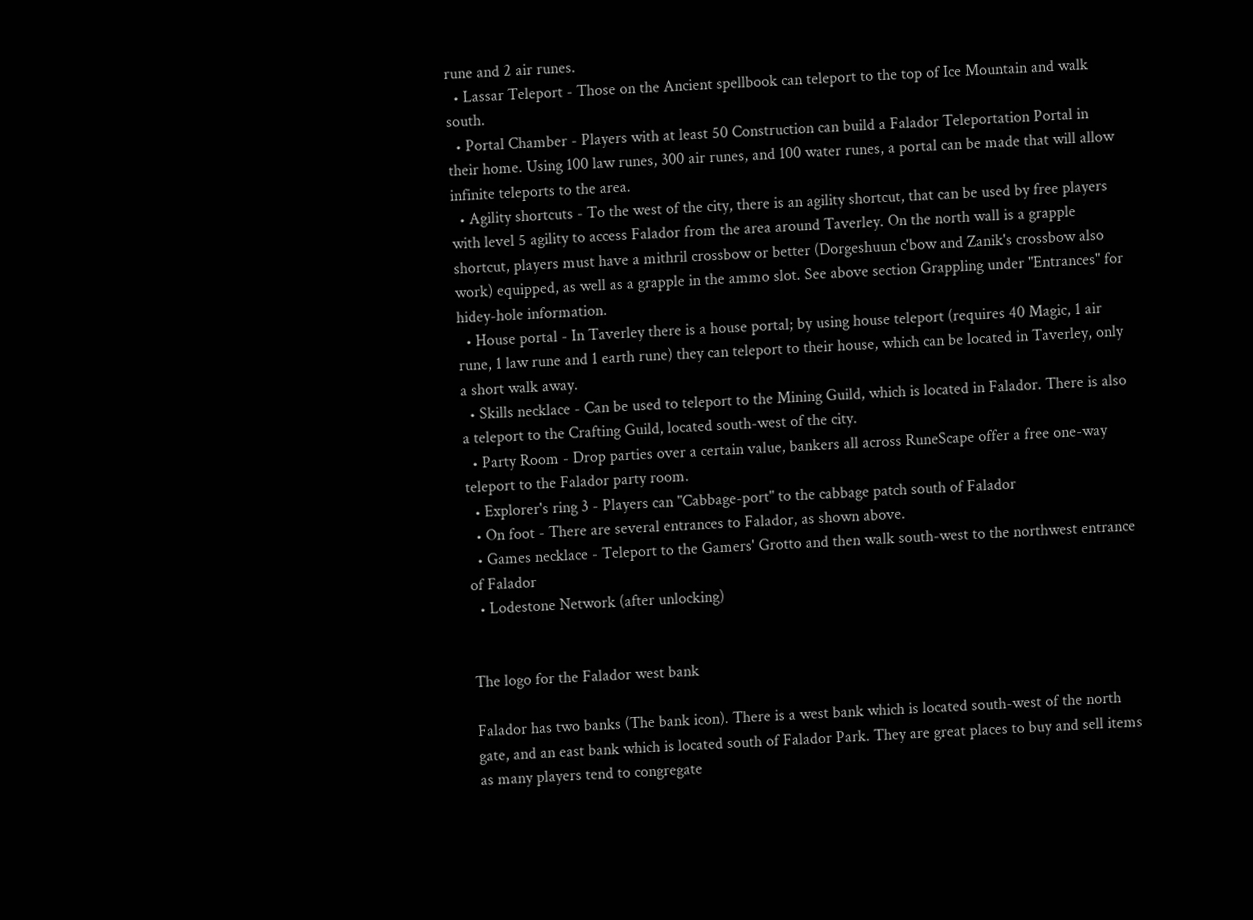rune and 2 air runes.
  • Lassar Teleport - Those on the Ancient spellbook can teleport to the top of Ice Mountain and walk south.
  • Portal Chamber - Players with at least 50 Construction can build a Falador Teleportation Portal in their home. Using 100 law runes, 300 air runes, and 100 water runes, a portal can be made that will allow infinite teleports to the area.
  • Agility shortcuts - To the west of the city, there is an agility shortcut, that can be used by free players with level 5 agility to access Falador from the area around Taverley. On the north wall is a grapple shortcut, players must have a mithril crossbow or better (Dorgeshuun c'bow and Zanik's crossbow also work) equipped, as well as a grapple in the ammo slot. See above section Grappling under "Entrances" for hidey-hole information.
  • House portal - In Taverley there is a house portal; by using house teleport (requires 40 Magic, 1 air rune, 1 law rune and 1 earth rune) they can teleport to their house, which can be located in Taverley, only a short walk away.
  • Skills necklace - Can be used to teleport to the Mining Guild, which is located in Falador. There is also a teleport to the Crafting Guild, located south-west of the city.
  • Party Room - Drop parties over a certain value, bankers all across RuneScape offer a free one-way teleport to the Falador party room.
  • Explorer's ring 3 - Players can "Cabbage-port" to the cabbage patch south of Falador
  • On foot - There are several entrances to Falador, as shown above.
  • Games necklace - Teleport to the Gamers' Grotto and then walk south-west to the northwest entrance of Falador
  • Lodestone Network (after unlocking)


The logo for the Falador west bank

Falador has two banks (The bank icon). There is a west bank which is located south-west of the north gate, and an east bank which is located south of Falador Park. They are great places to buy and sell items as many players tend to congregate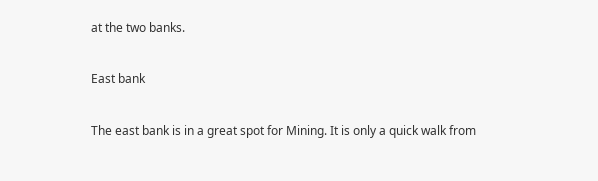at the two banks.

East bank

The east bank is in a great spot for Mining. It is only a quick walk from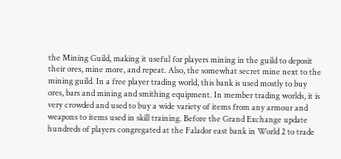the Mining Guild, making it useful for players mining in the guild to deposit their ores, mine more, and repeat. Also, the somewhat secret mine next to the mining guild. In a free player trading world, this bank is used mostly to buy ores, bars and mining and smithing equipment. In member trading worlds, it is very crowded and used to buy a wide variety of items from any armour and weapons to items used in skill training. Before the Grand Exchange update hundreds of players congregated at the Falador east bank in World 2 to trade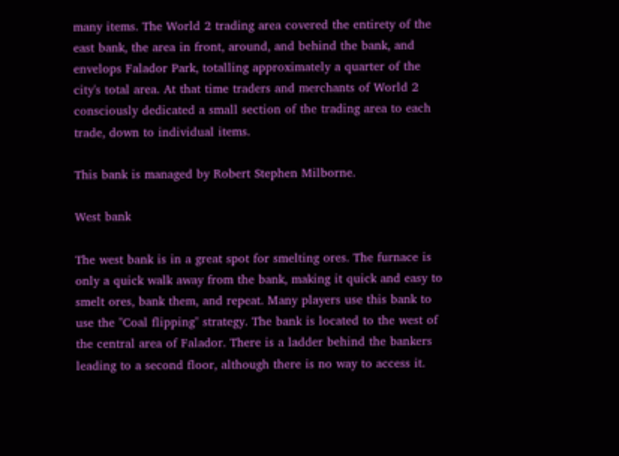many items. The World 2 trading area covered the entirety of the east bank, the area in front, around, and behind the bank, and envelops Falador Park, totalling approximately a quarter of the city's total area. At that time traders and merchants of World 2 consciously dedicated a small section of the trading area to each trade, down to individual items.

This bank is managed by Robert Stephen Milborne.

West bank

The west bank is in a great spot for smelting ores. The furnace is only a quick walk away from the bank, making it quick and easy to smelt ores, bank them, and repeat. Many players use this bank to use the "Coal flipping" strategy. The bank is located to the west of the central area of Falador. There is a ladder behind the bankers leading to a second floor, although there is no way to access it.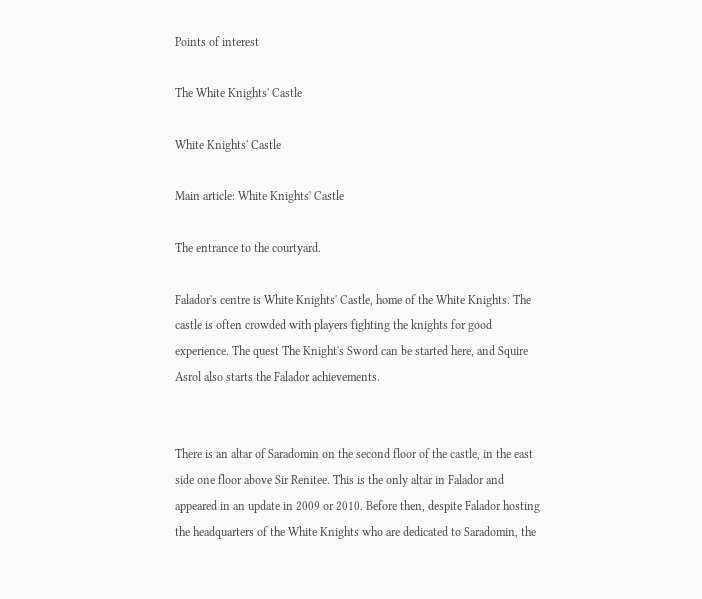Points of interest

The White Knights' Castle

White Knights' Castle

Main article: White Knights' Castle

The entrance to the courtyard.

Falador's centre is White Knights' Castle, home of the White Knights. The castle is often crowded with players fighting the knights for good experience. The quest The Knight's Sword can be started here, and Squire Asrol also starts the Falador achievements.


There is an altar of Saradomin on the second floor of the castle, in the east side one floor above Sir Renitee. This is the only altar in Falador and appeared in an update in 2009 or 2010. Before then, despite Falador hosting the headquarters of the White Knights who are dedicated to Saradomin, the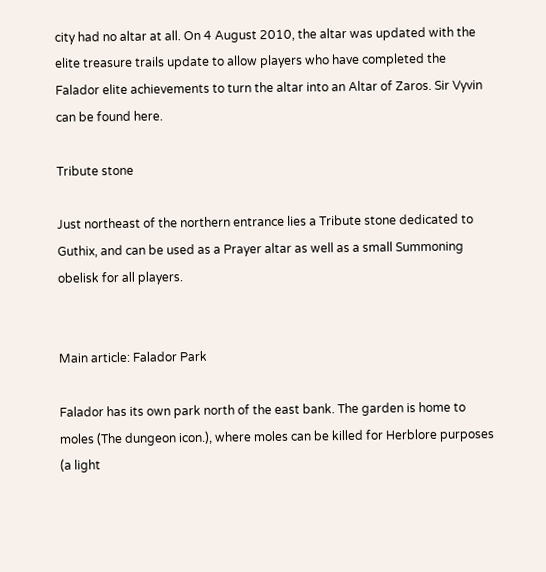city had no altar at all. On 4 August 2010, the altar was updated with the elite treasure trails update to allow players who have completed the Falador elite achievements to turn the altar into an Altar of Zaros. Sir Vyvin can be found here.

Tribute stone

Just northeast of the northern entrance lies a Tribute stone dedicated to Guthix, and can be used as a Prayer altar as well as a small Summoning obelisk for all players.


Main article: Falador Park

Falador has its own park north of the east bank. The garden is home to moles (The dungeon icon.), where moles can be killed for Herblore purposes (a light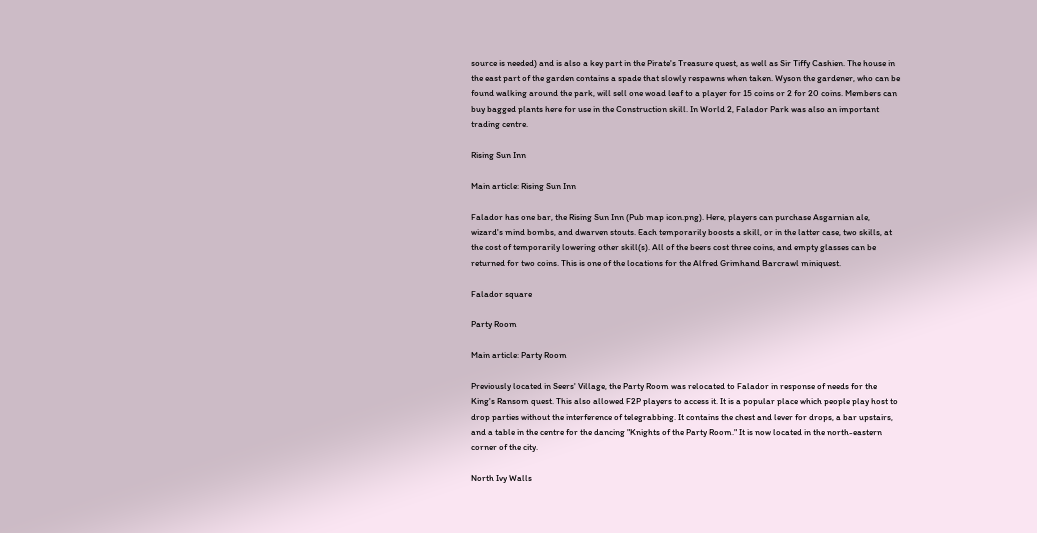source is needed) and is also a key part in the Pirate's Treasure quest, as well as Sir Tiffy Cashien. The house in the east part of the garden contains a spade that slowly respawns when taken. Wyson the gardener, who can be found walking around the park, will sell one woad leaf to a player for 15 coins or 2 for 20 coins. Members can buy bagged plants here for use in the Construction skill. In World 2, Falador Park was also an important trading centre.

Rising Sun Inn

Main article: Rising Sun Inn

Falador has one bar, the Rising Sun Inn (Pub map icon.png). Here, players can purchase Asgarnian ale, wizard's mind bombs, and dwarven stouts. Each temporarily boosts a skill, or in the latter case, two skills, at the cost of temporarily lowering other skill(s). All of the beers cost three coins, and empty glasses can be returned for two coins. This is one of the locations for the Alfred Grimhand Barcrawl miniquest.

Falador square

Party Room

Main article: Party Room

Previously located in Seers' Village, the Party Room was relocated to Falador in response of needs for the King's Ransom quest. This also allowed F2P players to access it. It is a popular place which people play host to drop parties without the interference of telegrabbing. It contains the chest and lever for drops, a bar upstairs, and a table in the centre for the dancing "Knights of the Party Room." It is now located in the north-eastern corner of the city.

North Ivy Walls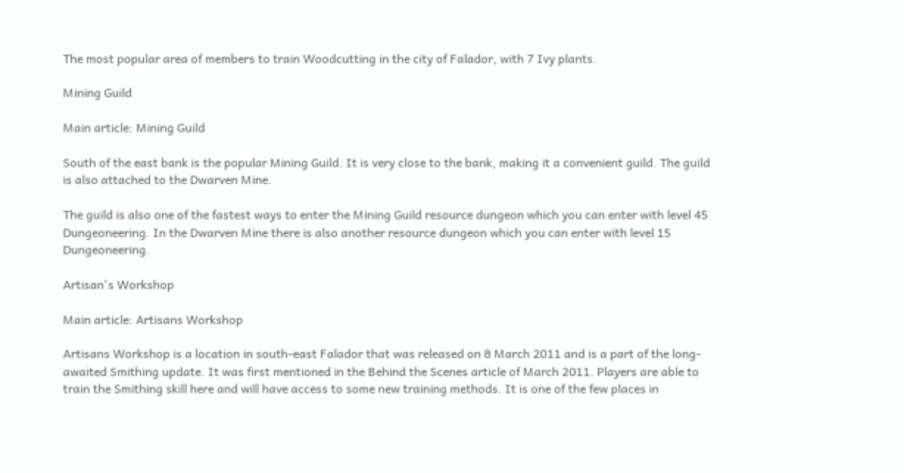The most popular area of members to train Woodcutting in the city of Falador, with 7 Ivy plants.

Mining Guild

Main article: Mining Guild

South of the east bank is the popular Mining Guild. It is very close to the bank, making it a convenient guild. The guild is also attached to the Dwarven Mine.

The guild is also one of the fastest ways to enter the Mining Guild resource dungeon which you can enter with level 45 Dungeoneering. In the Dwarven Mine there is also another resource dungeon which you can enter with level 15 Dungeoneering.

Artisan's Workshop

Main article: Artisans Workshop

Artisans Workshop is a location in south-east Falador that was released on 8 March 2011 and is a part of the long-awaited Smithing update. It was first mentioned in the Behind the Scenes article of March 2011. Players are able to train the Smithing skill here and will have access to some new training methods. It is one of the few places in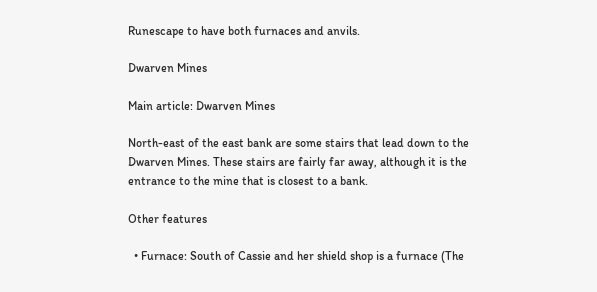Runescape to have both furnaces and anvils.

Dwarven Mines

Main article: Dwarven Mines

North-east of the east bank are some stairs that lead down to the Dwarven Mines. These stairs are fairly far away, although it is the entrance to the mine that is closest to a bank.

Other features

  • Furnace: South of Cassie and her shield shop is a furnace (The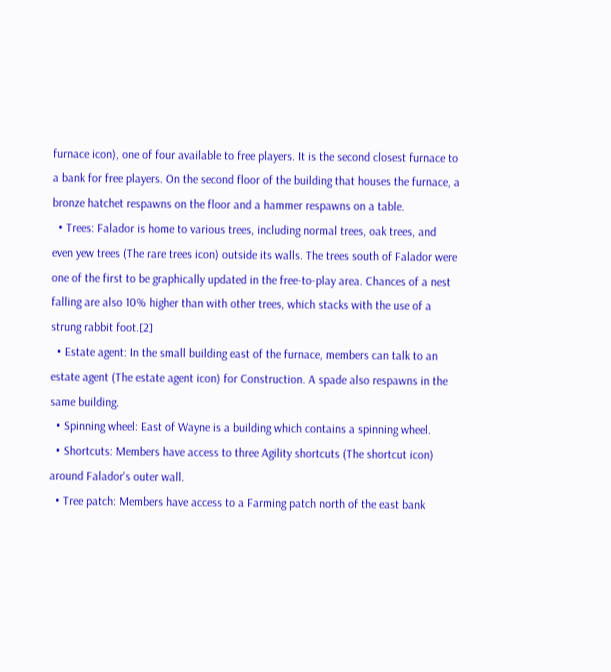furnace icon), one of four available to free players. It is the second closest furnace to a bank for free players. On the second floor of the building that houses the furnace, a bronze hatchet respawns on the floor and a hammer respawns on a table.
  • Trees: Falador is home to various trees, including normal trees, oak trees, and even yew trees (The rare trees icon) outside its walls. The trees south of Falador were one of the first to be graphically updated in the free-to-play area. Chances of a nest falling are also 10% higher than with other trees, which stacks with the use of a strung rabbit foot.[2]
  • Estate agent: In the small building east of the furnace, members can talk to an estate agent (The estate agent icon) for Construction. A spade also respawns in the same building.
  • Spinning wheel: East of Wayne is a building which contains a spinning wheel.
  • Shortcuts: Members have access to three Agility shortcuts (The shortcut icon) around Falador's outer wall.
  • Tree patch: Members have access to a Farming patch north of the east bank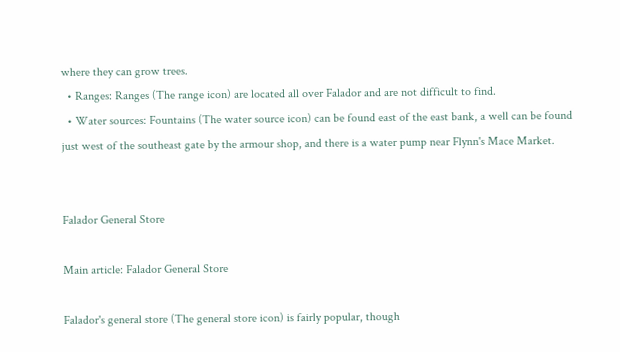where they can grow trees.
  • Ranges: Ranges (The range icon) are located all over Falador and are not difficult to find.
  • Water sources: Fountains (The water source icon) can be found east of the east bank, a well can be found just west of the southeast gate by the armour shop, and there is a water pump near Flynn's Mace Market.


Falador General Store

Main article: Falador General Store

Falador's general store (The general store icon) is fairly popular, though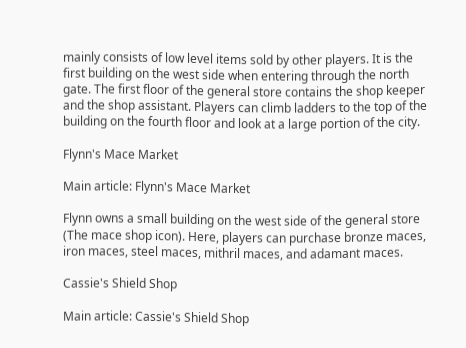mainly consists of low level items sold by other players. It is the first building on the west side when entering through the north gate. The first floor of the general store contains the shop keeper and the shop assistant. Players can climb ladders to the top of the building on the fourth floor and look at a large portion of the city.

Flynn's Mace Market

Main article: Flynn's Mace Market

Flynn owns a small building on the west side of the general store (The mace shop icon). Here, players can purchase bronze maces, iron maces, steel maces, mithril maces, and adamant maces.

Cassie's Shield Shop

Main article: Cassie's Shield Shop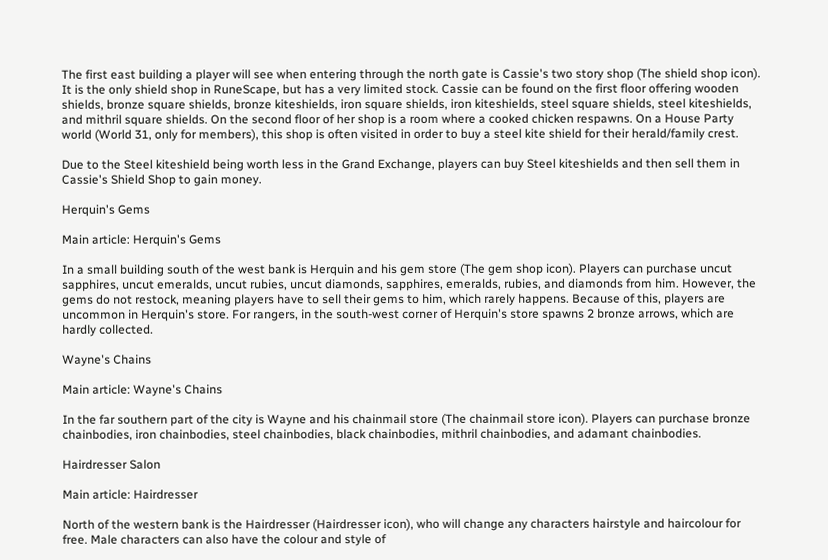The first east building a player will see when entering through the north gate is Cassie's two story shop (The shield shop icon). It is the only shield shop in RuneScape, but has a very limited stock. Cassie can be found on the first floor offering wooden shields, bronze square shields, bronze kiteshields, iron square shields, iron kiteshields, steel square shields, steel kiteshields, and mithril square shields. On the second floor of her shop is a room where a cooked chicken respawns. On a House Party world (World 31, only for members), this shop is often visited in order to buy a steel kite shield for their herald/family crest.

Due to the Steel kiteshield being worth less in the Grand Exchange, players can buy Steel kiteshields and then sell them in Cassie's Shield Shop to gain money.

Herquin's Gems

Main article: Herquin's Gems

In a small building south of the west bank is Herquin and his gem store (The gem shop icon). Players can purchase uncut sapphires, uncut emeralds, uncut rubies, uncut diamonds, sapphires, emeralds, rubies, and diamonds from him. However, the gems do not restock, meaning players have to sell their gems to him, which rarely happens. Because of this, players are uncommon in Herquin's store. For rangers, in the south-west corner of Herquin's store spawns 2 bronze arrows, which are hardly collected.

Wayne's Chains

Main article: Wayne's Chains

In the far southern part of the city is Wayne and his chainmail store (The chainmail store icon). Players can purchase bronze chainbodies, iron chainbodies, steel chainbodies, black chainbodies, mithril chainbodies, and adamant chainbodies.

Hairdresser Salon

Main article: Hairdresser

North of the western bank is the Hairdresser (Hairdresser icon), who will change any characters hairstyle and haircolour for free. Male characters can also have the colour and style of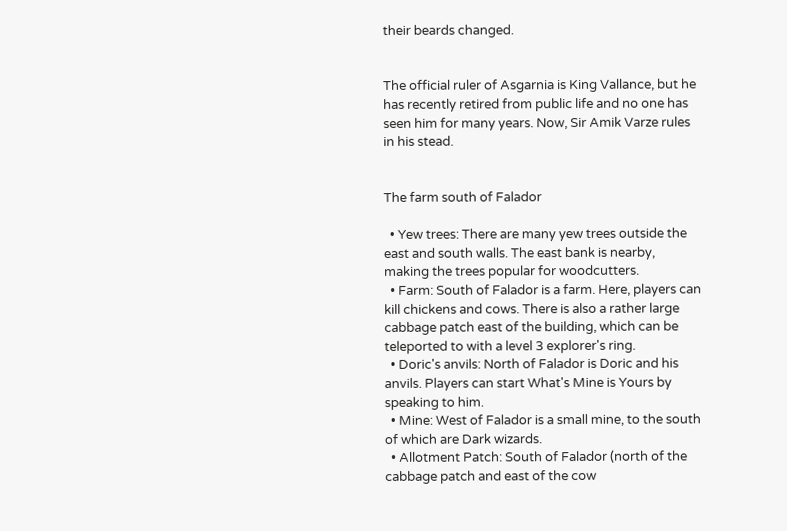their beards changed.


The official ruler of Asgarnia is King Vallance, but he has recently retired from public life and no one has seen him for many years. Now, Sir Amik Varze rules in his stead.


The farm south of Falador

  • Yew trees: There are many yew trees outside the east and south walls. The east bank is nearby, making the trees popular for woodcutters.
  • Farm: South of Falador is a farm. Here, players can kill chickens and cows. There is also a rather large cabbage patch east of the building, which can be teleported to with a level 3 explorer's ring.
  • Doric's anvils: North of Falador is Doric and his anvils. Players can start What's Mine is Yours by speaking to him.
  • Mine: West of Falador is a small mine, to the south of which are Dark wizards.
  • Allotment Patch: South of Falador (north of the cabbage patch and east of the cow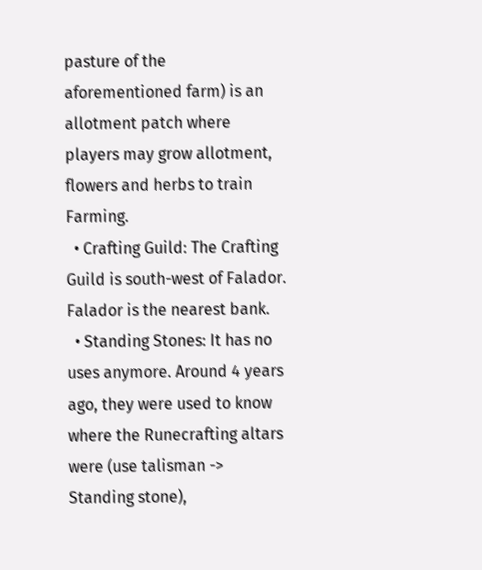pasture of the aforementioned farm) is an allotment patch where players may grow allotment, flowers and herbs to train Farming.
  • Crafting Guild: The Crafting Guild is south-west of Falador. Falador is the nearest bank.
  • Standing Stones: It has no uses anymore. Around 4 years ago, they were used to know where the Runecrafting altars were (use talisman -> Standing stone),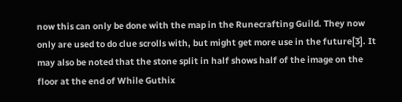now this can only be done with the map in the Runecrafting Guild. They now only are used to do clue scrolls with, but might get more use in the future[3]. It may also be noted that the stone split in half shows half of the image on the floor at the end of While Guthix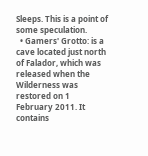Sleeps. This is a point of some speculation.
  • Gamers' Grotto: is a cave located just north of Falador, which was released when the Wilderness was restored on 1 February 2011. It contains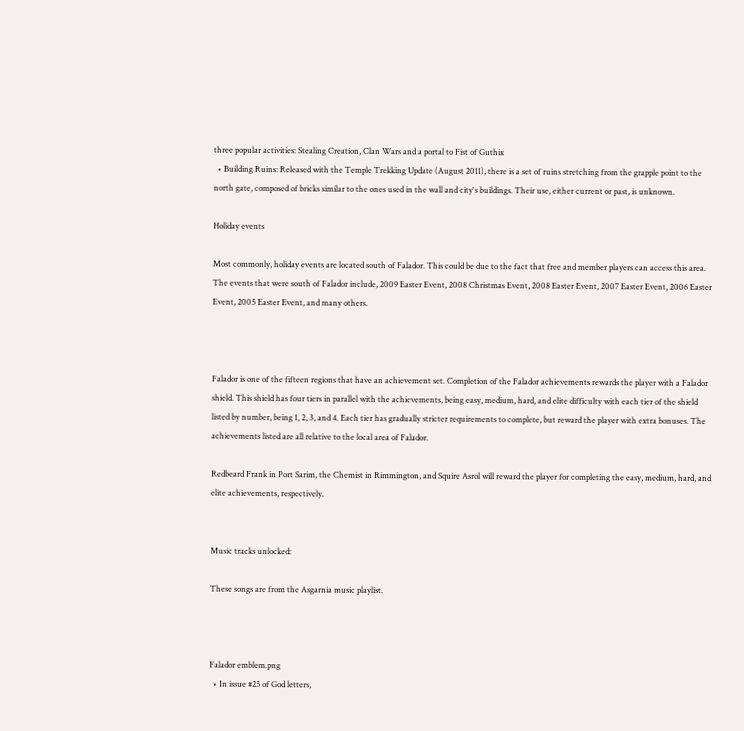three popular activities: Stealing Creation, Clan Wars and a portal to Fist of Guthix
  • Building Ruins: Released with the Temple Trekking Update (August 2011), there is a set of ruins stretching from the grapple point to the north gate, composed of bricks similar to the ones used in the wall and city's buildings. Their use, either current or past, is unknown.

Holiday events

Most commonly, holiday events are located south of Falador. This could be due to the fact that free and member players can access this area. The events that were south of Falador include, 2009 Easter Event, 2008 Christmas Event, 2008 Easter Event, 2007 Easter Event, 2006 Easter Event, 2005 Easter Event, and many others.



Falador is one of the fifteen regions that have an achievement set. Completion of the Falador achievements rewards the player with a Falador shield. This shield has four tiers in parallel with the achievements, being easy, medium, hard, and elite difficulty with each tier of the shield listed by number, being 1, 2, 3, and 4. Each tier has gradually stricter requirements to complete, but reward the player with extra bonuses. The achievements listed are all relative to the local area of Falador.

Redbeard Frank in Port Sarim, the Chemist in Rimmington, and Squire Asrol will reward the player for completing the easy, medium, hard, and elite achievements, respectively.


Music tracks unlocked:

These songs are from the Asgarnia music playlist.



Falador emblem.png
  • In issue #25 of God letters,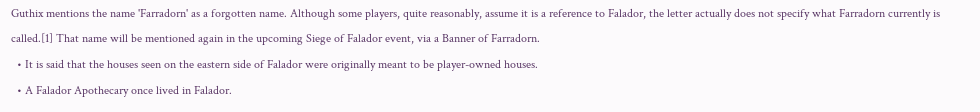Guthix mentions the name 'Farradorn' as a forgotten name. Although some players, quite reasonably, assume it is a reference to Falador, the letter actually does not specify what Farradorn currently is called.[1] That name will be mentioned again in the upcoming Siege of Falador event, via a Banner of Farradorn.
  • It is said that the houses seen on the eastern side of Falador were originally meant to be player-owned houses.
  • A Falador Apothecary once lived in Falador.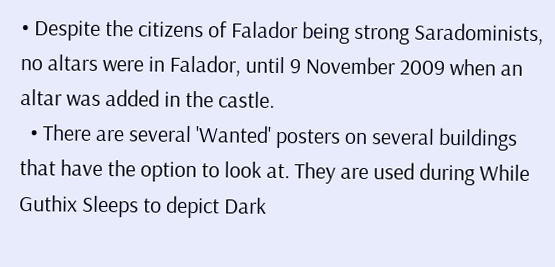• Despite the citizens of Falador being strong Saradominists, no altars were in Falador, until 9 November 2009 when an altar was added in the castle.
  • There are several 'Wanted' posters on several buildings that have the option to look at. They are used during While Guthix Sleeps to depict Dark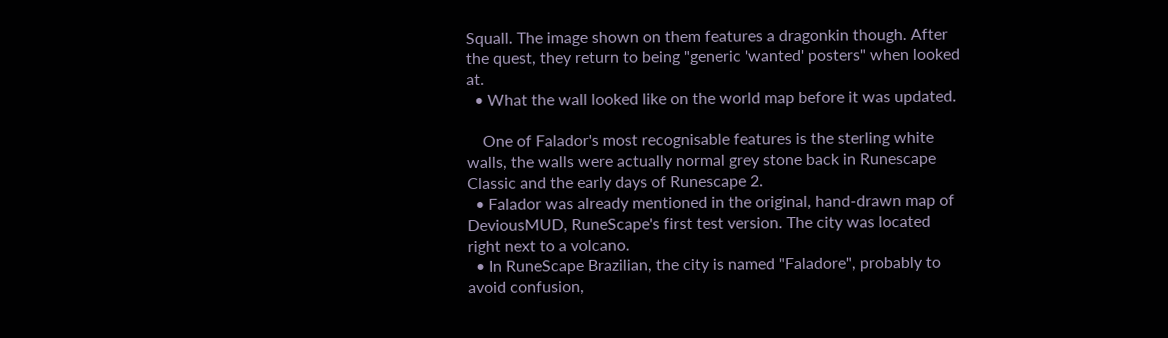Squall. The image shown on them features a dragonkin though. After the quest, they return to being "generic 'wanted' posters" when looked at.
  • What the wall looked like on the world map before it was updated.

    One of Falador's most recognisable features is the sterling white walls, the walls were actually normal grey stone back in Runescape Classic and the early days of Runescape 2.
  • Falador was already mentioned in the original, hand-drawn map of DeviousMUD, RuneScape's first test version. The city was located right next to a volcano.
  • In RuneScape Brazilian, the city is named "Faladore", probably to avoid confusion,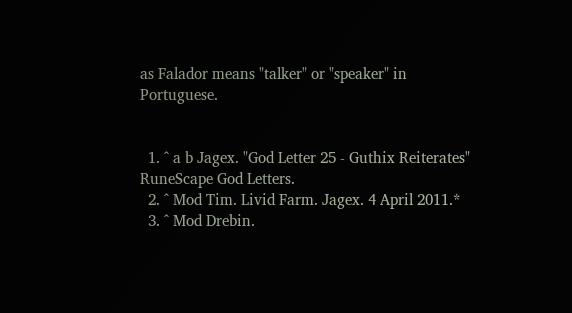as Falador means "talker" or "speaker" in Portuguese.


  1. ^ a b Jagex. "God Letter 25 - Guthix Reiterates" RuneScape God Letters.
  2. ^ Mod Tim. Livid Farm. Jagex. 4 April 2011.*
  3. ^ Mod Drebin.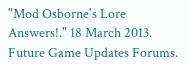"Mod Osborne's Lore Answers!." 18 March 2013. Future Game Updates Forums.